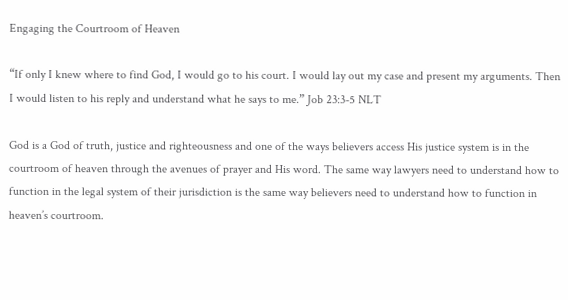Engaging the Courtroom of Heaven

“If only I knew where to find God, I would go to his court. I would lay out my case and present my arguments. Then I would listen to his reply and understand what he says to me.” Job 23:3-5 NLT

God is a God of truth, justice and righteousness and one of the ways believers access His justice system is in the courtroom of heaven through the avenues of prayer and His word. The same way lawyers need to understand how to function in the legal system of their jurisdiction is the same way believers need to understand how to function in heaven’s courtroom.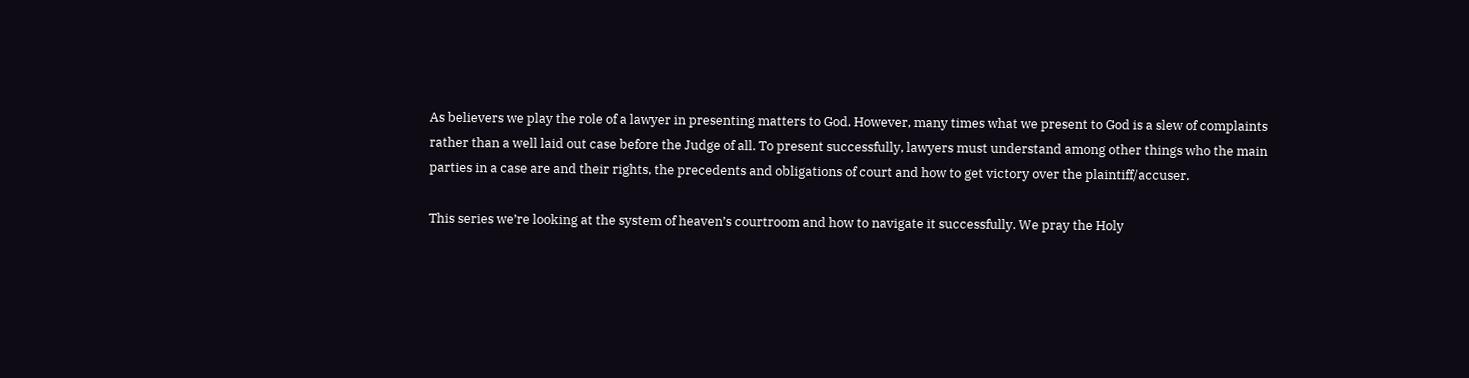As believers we play the role of a lawyer in presenting matters to God. However, many times what we present to God is a slew of complaints rather than a well laid out case before the Judge of all. To present successfully, lawyers must understand among other things who the main parties in a case are and their rights, the precedents and obligations of court and how to get victory over the plaintiff/accuser.

This series we’re looking at the system of heaven’s courtroom and how to navigate it successfully. We pray the Holy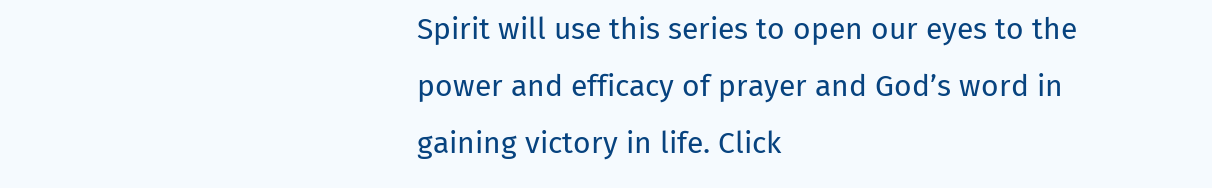Spirit will use this series to open our eyes to the power and efficacy of prayer and God’s word in gaining victory in life. Click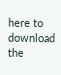here to download the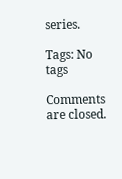series.

Tags: No tags

Comments are closed.